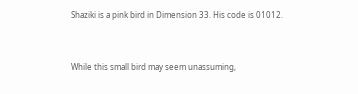Shaziki is a pink bird in Dimension 33. His code is 01012.


While this small bird may seem unassuming,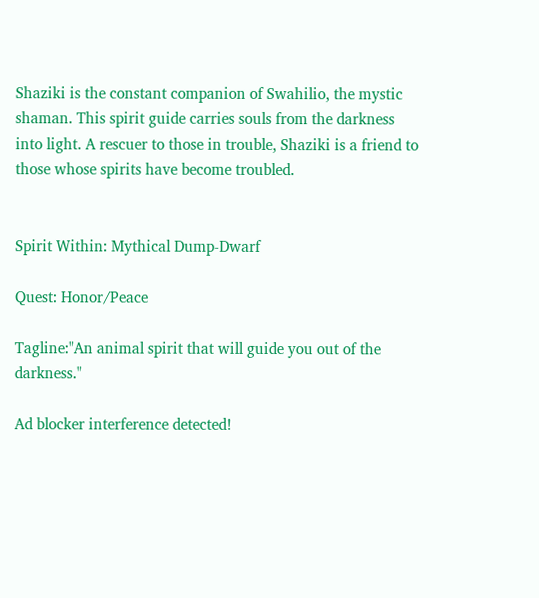Shaziki is the constant companion of Swahilio, the mystic shaman. This spirit guide carries souls from the darkness into light. A rescuer to those in trouble, Shaziki is a friend to those whose spirits have become troubled.


Spirit Within: Mythical Dump-Dwarf

Quest: Honor/Peace

Tagline:"An animal spirit that will guide you out of the darkness."

Ad blocker interference detected!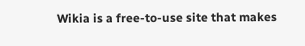Wikia is a free-to-use site that makes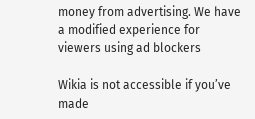money from advertising. We have a modified experience for viewers using ad blockers

Wikia is not accessible if you’ve made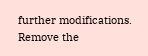further modifications. Remove the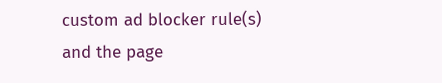custom ad blocker rule(s) and the page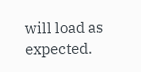will load as expected.